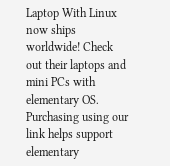Laptop With Linux now ships worldwide! Check out their laptops and mini PCs with elementary OS. Purchasing using our link helps support elementary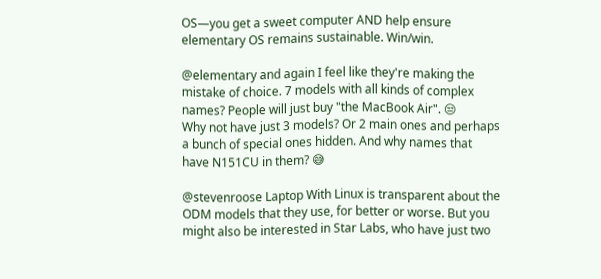OS—you get a sweet computer AND help ensure elementary OS remains sustainable. Win/win.

@elementary and again I feel like they're making the mistake of choice. 7 models with all kinds of complex names? People will just buy "the MacBook Air". 😒
Why not have just 3 models? Or 2 main ones and perhaps a bunch of special ones hidden. And why names that have N151CU in them? 😅

@stevenroose Laptop With Linux is transparent about the ODM models that they use, for better or worse. But you might also be interested in Star Labs, who have just two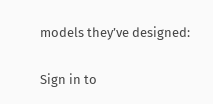models they’ve designed:

Sign in to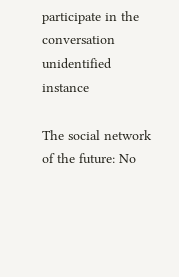participate in the conversation
unidentified instance

The social network of the future: No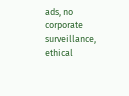ads, no corporate surveillance, ethical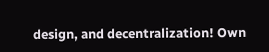design, and decentralization! Own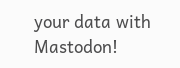your data with Mastodon!